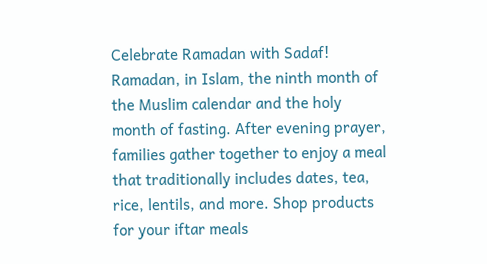Celebrate Ramadan with Sadaf! Ramadan, in Islam, the ninth month of the Muslim calendar and the holy month of fasting. After evening prayer, families gather together to enjoy a meal that traditionally includes dates, tea, rice, lentils, and more. Shop products for your iftar meals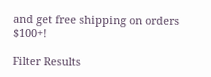and get free shipping on orders $100+!

Filter Results